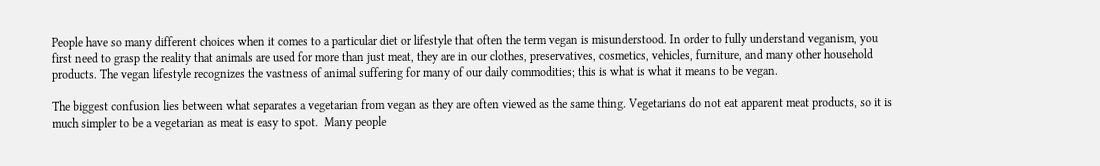People have so many different choices when it comes to a particular diet or lifestyle that often the term vegan is misunderstood. In order to fully understand veganism, you first need to grasp the reality that animals are used for more than just meat, they are in our clothes, preservatives, cosmetics, vehicles, furniture, and many other household products. The vegan lifestyle recognizes the vastness of animal suffering for many of our daily commodities; this is what is what it means to be vegan.

The biggest confusion lies between what separates a vegetarian from vegan as they are often viewed as the same thing. Vegetarians do not eat apparent meat products, so it is much simpler to be a vegetarian as meat is easy to spot.  Many people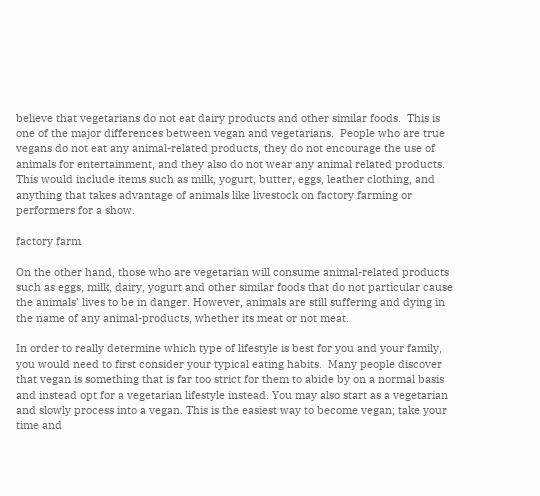believe that vegetarians do not eat dairy products and other similar foods.  This is one of the major differences between vegan and vegetarians.  People who are true vegans do not eat any animal-related products, they do not encourage the use of animals for entertainment, and they also do not wear any animal related products.  This would include items such as milk, yogurt, butter, eggs, leather clothing, and anything that takes advantage of animals like livestock on factory farming or performers for a show.

factory farm

On the other hand, those who are vegetarian will consume animal-related products such as eggs, milk, dairy, yogurt and other similar foods that do not particular cause the animals’ lives to be in danger. However, animals are still suffering and dying in the name of any animal-products, whether its meat or not meat.

In order to really determine which type of lifestyle is best for you and your family, you would need to first consider your typical eating habits.  Many people discover that vegan is something that is far too strict for them to abide by on a normal basis and instead opt for a vegetarian lifestyle instead. You may also start as a vegetarian and slowly process into a vegan. This is the easiest way to become vegan; take your time and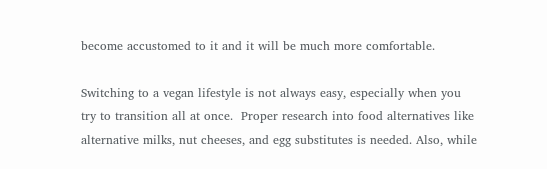become accustomed to it and it will be much more comfortable.

Switching to a vegan lifestyle is not always easy, especially when you try to transition all at once.  Proper research into food alternatives like alternative milks, nut cheeses, and egg substitutes is needed. Also, while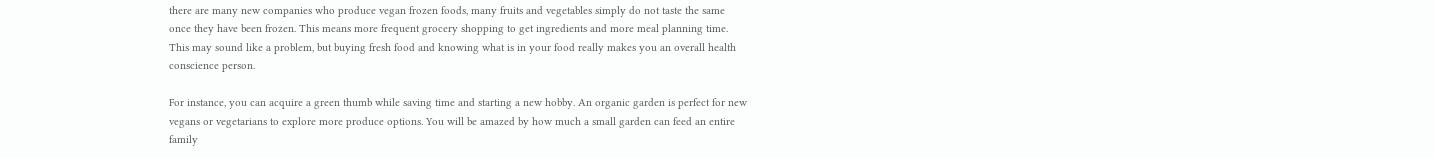there are many new companies who produce vegan frozen foods, many fruits and vegetables simply do not taste the same once they have been frozen. This means more frequent grocery shopping to get ingredients and more meal planning time. This may sound like a problem, but buying fresh food and knowing what is in your food really makes you an overall health conscience person.

For instance, you can acquire a green thumb while saving time and starting a new hobby. An organic garden is perfect for new vegans or vegetarians to explore more produce options. You will be amazed by how much a small garden can feed an entire family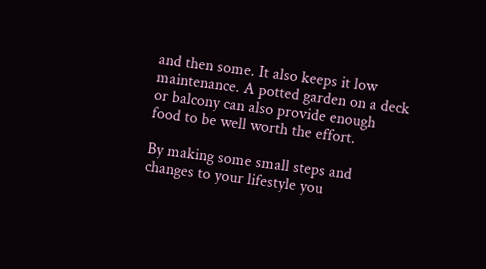and then some. It also keeps it low maintenance. A potted garden on a deck or balcony can also provide enough food to be well worth the effort.

By making some small steps and changes to your lifestyle you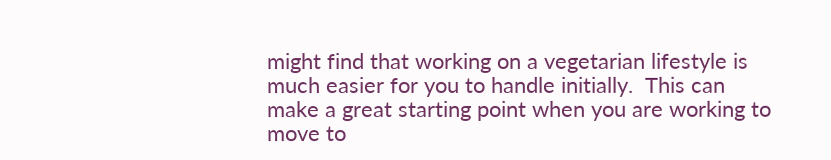might find that working on a vegetarian lifestyle is much easier for you to handle initially.  This can make a great starting point when you are working to move to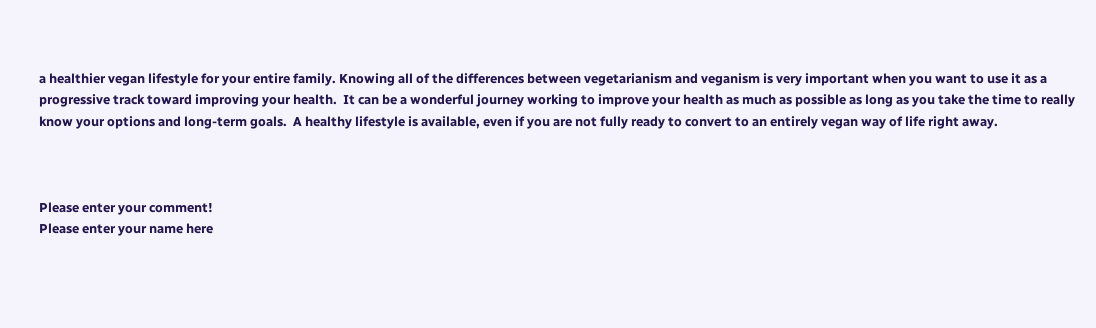a healthier vegan lifestyle for your entire family. Knowing all of the differences between vegetarianism and veganism is very important when you want to use it as a progressive track toward improving your health.  It can be a wonderful journey working to improve your health as much as possible as long as you take the time to really know your options and long-term goals.  A healthy lifestyle is available, even if you are not fully ready to convert to an entirely vegan way of life right away.



Please enter your comment!
Please enter your name here